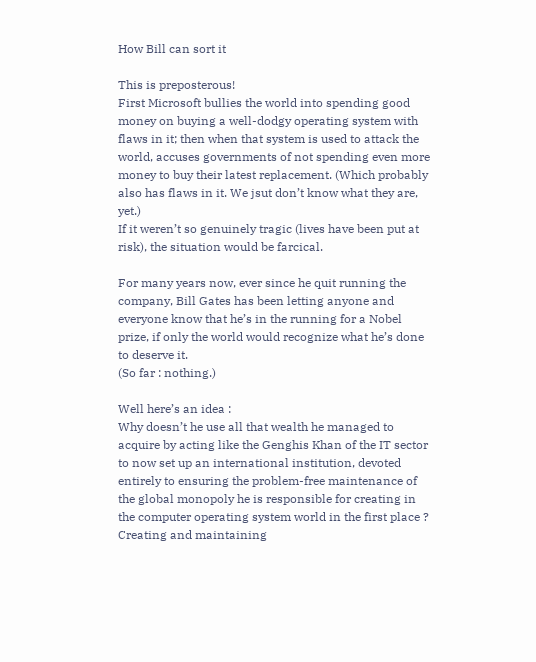How Bill can sort it

This is preposterous!
First Microsoft bullies the world into spending good money on buying a well-dodgy operating system with flaws in it; then when that system is used to attack the world, accuses governments of not spending even more money to buy their latest replacement. (Which probably also has flaws in it. We jsut don’t know what they are, yet.)
If it weren’t so genuinely tragic (lives have been put at risk), the situation would be farcical.

For many years now, ever since he quit running the company, Bill Gates has been letting anyone and everyone know that he’s in the running for a Nobel prize, if only the world would recognize what he’s done to deserve it.
(So far : nothing.)

Well here’s an idea :
Why doesn’t he use all that wealth he managed to acquire by acting like the Genghis Khan of the IT sector to now set up an international institution, devoted entirely to ensuring the problem-free maintenance of the global monopoly he is responsible for creating in the computer operating system world in the first place ?
Creating and maintaining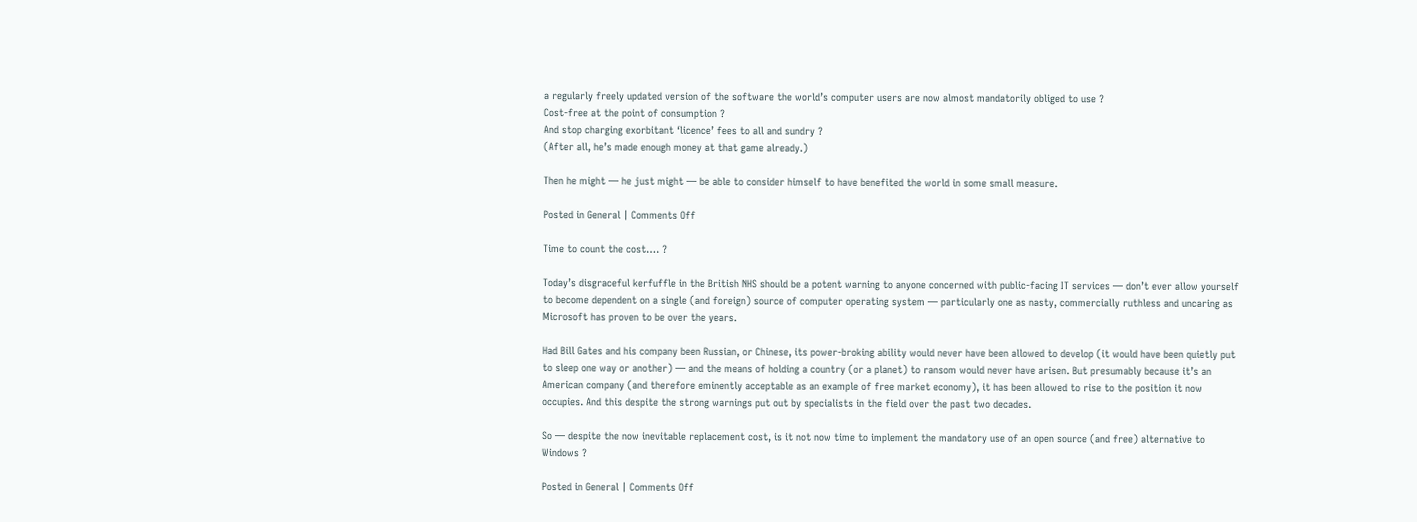a regularly freely updated version of the software the world’s computer users are now almost mandatorily obliged to use ?
Cost-free at the point of consumption ?
And stop charging exorbitant ‘licence’ fees to all and sundry ?
(After all, he’s made enough money at that game already.)

Then he might — he just might — be able to consider himself to have benefited the world in some small measure.

Posted in General | Comments Off

Time to count the cost…. ?

Today’s disgraceful kerfuffle in the British NHS should be a potent warning to anyone concerned with public-facing IT services — don’t ever allow yourself to become dependent on a single (and foreign) source of computer operating system — particularly one as nasty, commercially ruthless and uncaring as Microsoft has proven to be over the years.

Had Bill Gates and his company been Russian, or Chinese, its power-broking ability would never have been allowed to develop (it would have been quietly put to sleep one way or another) — and the means of holding a country (or a planet) to ransom would never have arisen. But presumably because it’s an American company (and therefore eminently acceptable as an example of free market economy), it has been allowed to rise to the position it now occupies. And this despite the strong warnings put out by specialists in the field over the past two decades.

So — despite the now inevitable replacement cost, is it not now time to implement the mandatory use of an open source (and free) alternative to Windows ?

Posted in General | Comments Off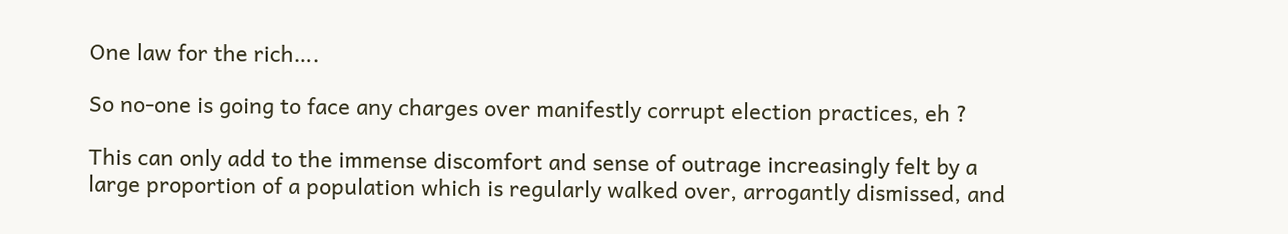One law for the rich….

So no-one is going to face any charges over manifestly corrupt election practices, eh ?

This can only add to the immense discomfort and sense of outrage increasingly felt by a large proportion of a population which is regularly walked over, arrogantly dismissed, and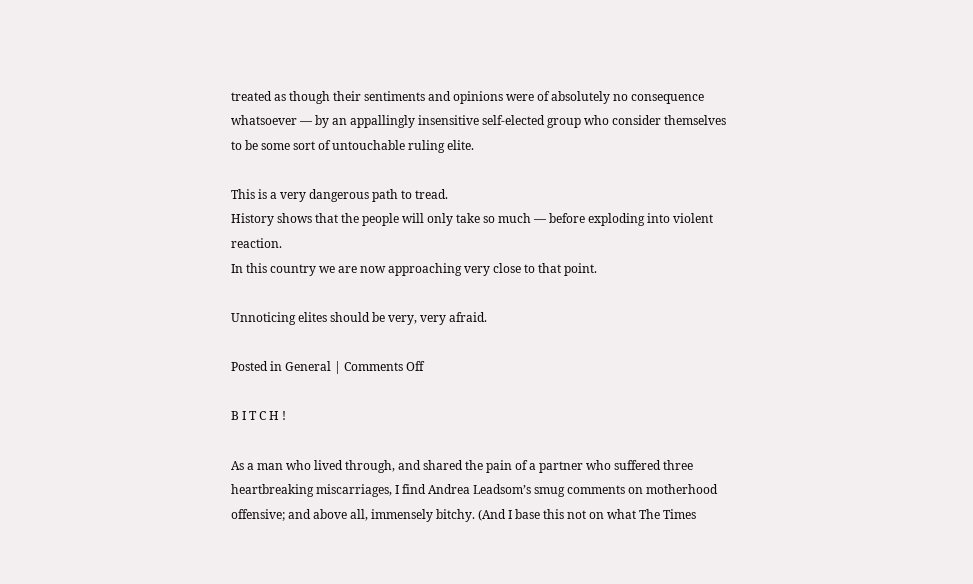treated as though their sentiments and opinions were of absolutely no consequence whatsoever — by an appallingly insensitive self-elected group who consider themselves to be some sort of untouchable ruling elite.

This is a very dangerous path to tread.
History shows that the people will only take so much — before exploding into violent reaction.
In this country we are now approaching very close to that point.

Unnoticing elites should be very, very afraid.

Posted in General | Comments Off

B I T C H !

As a man who lived through, and shared the pain of a partner who suffered three heartbreaking miscarriages, I find Andrea Leadsom’s smug comments on motherhood offensive; and above all, immensely bitchy. (And I base this not on what The Times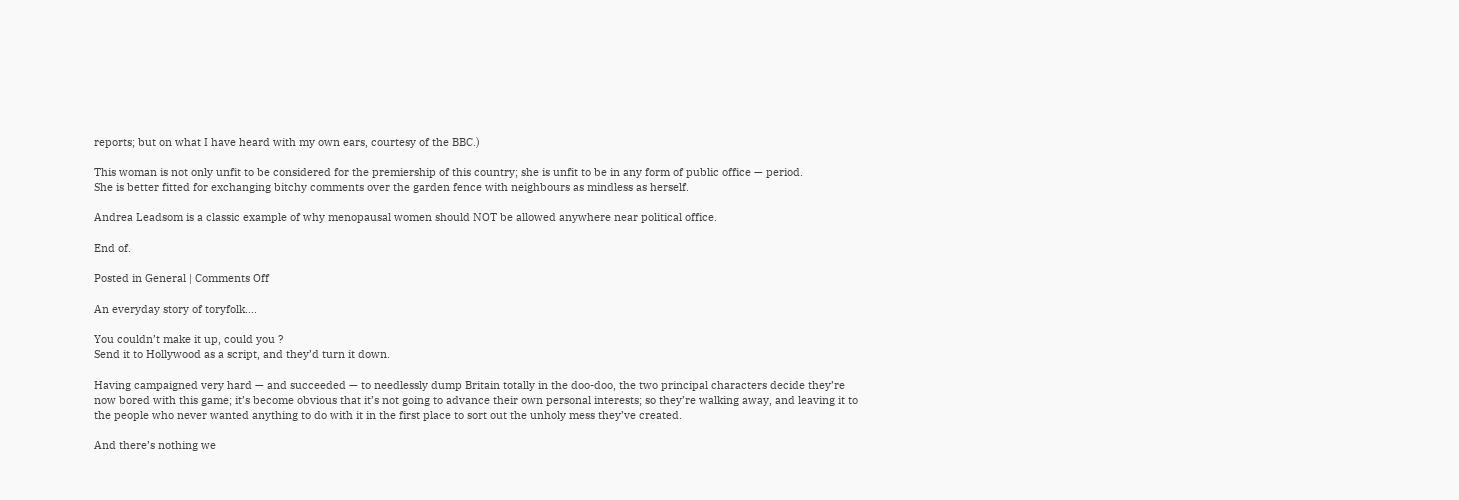reports; but on what I have heard with my own ears, courtesy of the BBC.)

This woman is not only unfit to be considered for the premiership of this country; she is unfit to be in any form of public office — period.
She is better fitted for exchanging bitchy comments over the garden fence with neighbours as mindless as herself.

Andrea Leadsom is a classic example of why menopausal women should NOT be allowed anywhere near political office.

End of.

Posted in General | Comments Off

An everyday story of toryfolk….

You couldn’t make it up, could you ?
Send it to Hollywood as a script, and they’d turn it down.

Having campaigned very hard — and succeeded — to needlessly dump Britain totally in the doo-doo, the two principal characters decide they’re now bored with this game; it’s become obvious that it’s not going to advance their own personal interests; so they’re walking away, and leaving it to the people who never wanted anything to do with it in the first place to sort out the unholy mess they’ve created.

And there’s nothing we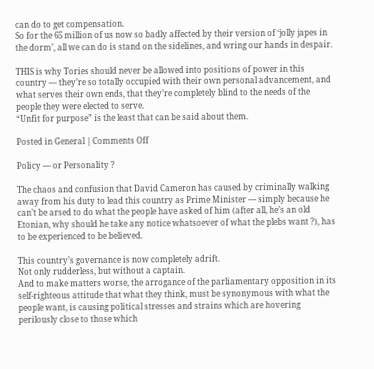can do to get compensation.
So for the 65 million of us now so badly affected by their version of ‘jolly japes in the dorm’, all we can do is stand on the sidelines, and wring our hands in despair.

THIS is why Tories should never be allowed into positions of power in this country — they’re so totally occupied with their own personal advancement, and what serves their own ends, that they’re completely blind to the needs of the people they were elected to serve.
“Unfit for purpose” is the least that can be said about them.

Posted in General | Comments Off

Policy — or Personality ?

The chaos and confusion that David Cameron has caused by criminally walking away from his duty to lead this country as Prime Minister — simply because he can’t be arsed to do what the people have asked of him (after all, he’s an old Etonian, why should he take any notice whatsoever of what the plebs want ?), has to be experienced to be believed.

This country’s governance is now completely adrift.
Not only rudderless, but without a captain.
And to make matters worse, the arrogance of the parliamentary opposition in its self-righteous attitude that what they think, must be synonymous with what the people want, is causing political stresses and strains which are hovering perilously close to those which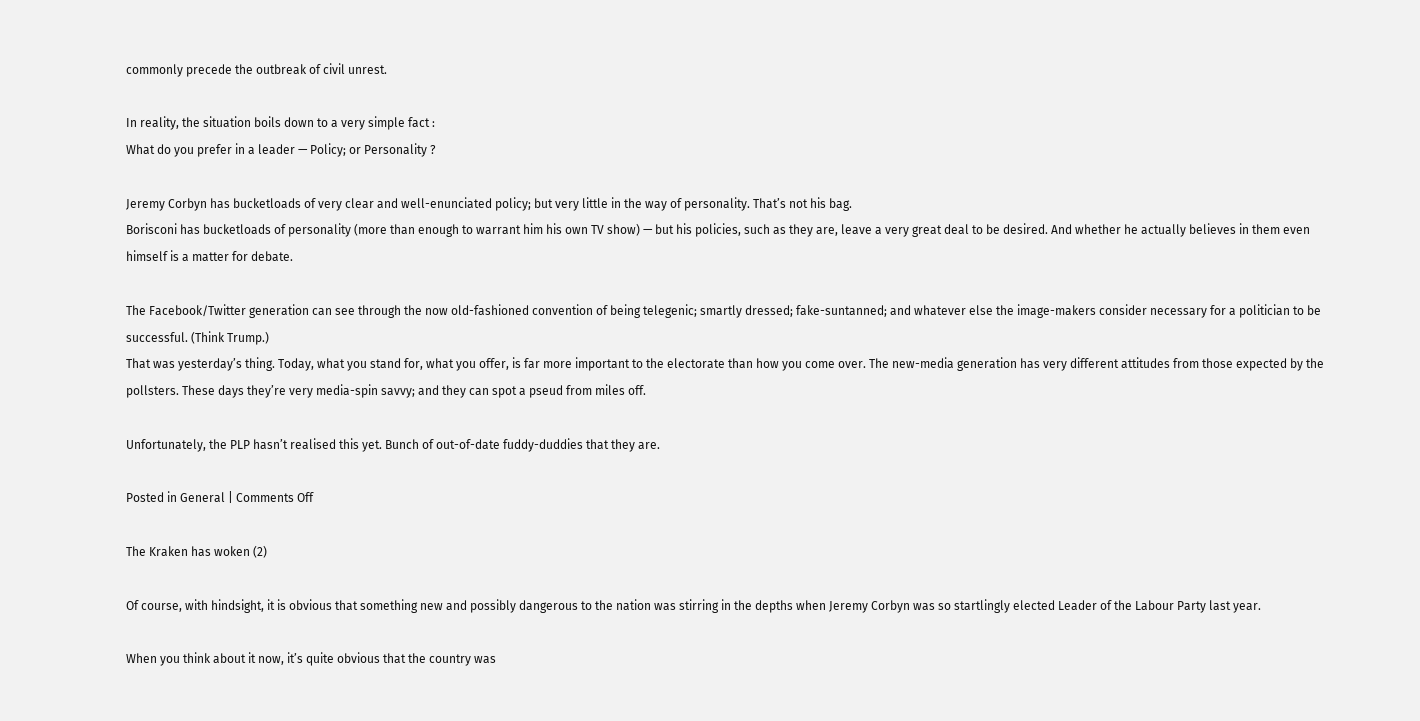commonly precede the outbreak of civil unrest.

In reality, the situation boils down to a very simple fact :
What do you prefer in a leader — Policy; or Personality ?

Jeremy Corbyn has bucketloads of very clear and well-enunciated policy; but very little in the way of personality. That’s not his bag.
Borisconi has bucketloads of personality (more than enough to warrant him his own TV show) — but his policies, such as they are, leave a very great deal to be desired. And whether he actually believes in them even himself is a matter for debate.

The Facebook/Twitter generation can see through the now old-fashioned convention of being telegenic; smartly dressed; fake-suntanned; and whatever else the image-makers consider necessary for a politician to be successful. (Think Trump.)
That was yesterday’s thing. Today, what you stand for, what you offer, is far more important to the electorate than how you come over. The new-media generation has very different attitudes from those expected by the pollsters. These days they’re very media-spin savvy; and they can spot a pseud from miles off.

Unfortunately, the PLP hasn’t realised this yet. Bunch of out-of-date fuddy-duddies that they are.

Posted in General | Comments Off

The Kraken has woken (2)

Of course, with hindsight, it is obvious that something new and possibly dangerous to the nation was stirring in the depths when Jeremy Corbyn was so startlingly elected Leader of the Labour Party last year.

When you think about it now, it’s quite obvious that the country was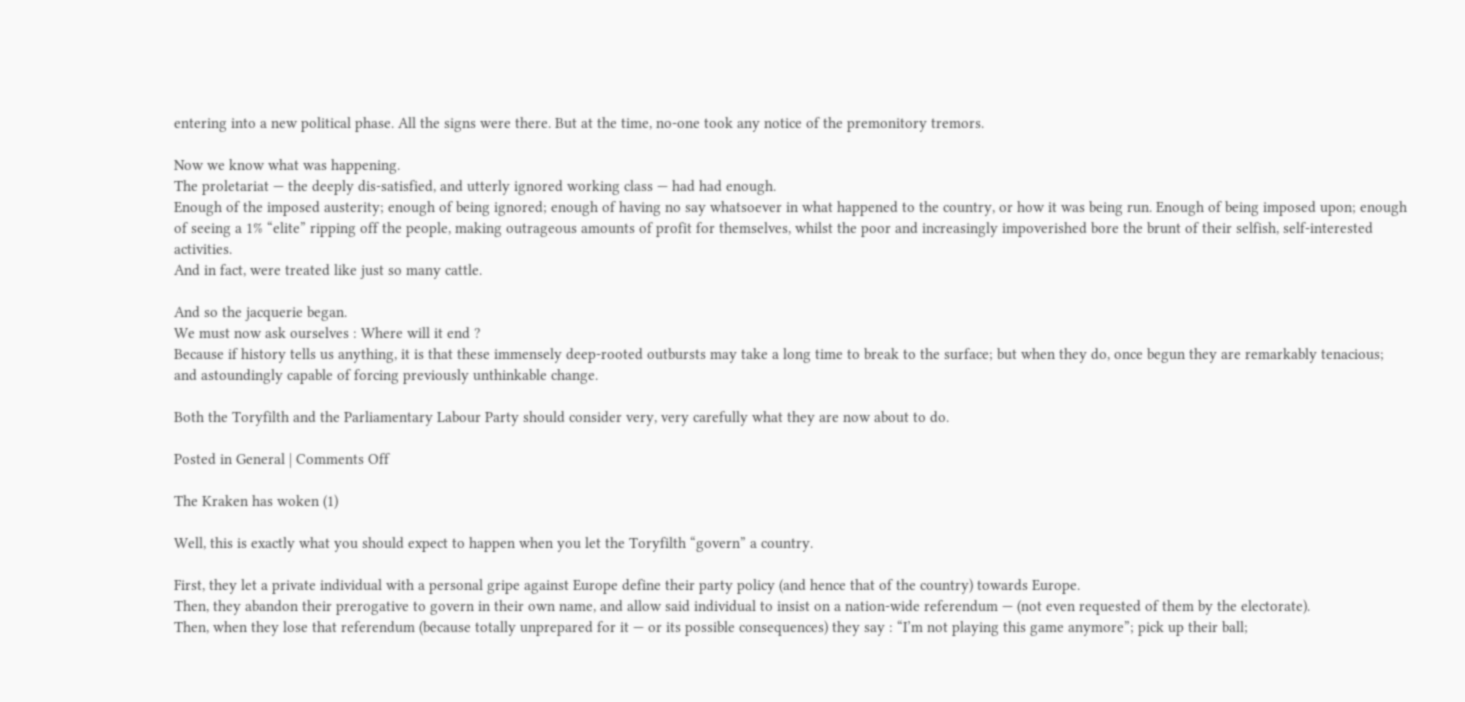entering into a new political phase. All the signs were there. But at the time, no-one took any notice of the premonitory tremors.

Now we know what was happening.
The proletariat — the deeply dis-satisfied, and utterly ignored working class — had had enough.
Enough of the imposed austerity; enough of being ignored; enough of having no say whatsoever in what happened to the country, or how it was being run. Enough of being imposed upon; enough of seeing a 1% “elite” ripping off the people, making outrageous amounts of profit for themselves, whilst the poor and increasingly impoverished bore the brunt of their selfish, self-interested activities.
And in fact, were treated like just so many cattle.

And so the jacquerie began.
We must now ask ourselves : Where will it end ?
Because if history tells us anything, it is that these immensely deep-rooted outbursts may take a long time to break to the surface; but when they do, once begun they are remarkably tenacious; and astoundingly capable of forcing previously unthinkable change.

Both the Toryfilth and the Parliamentary Labour Party should consider very, very carefully what they are now about to do.

Posted in General | Comments Off

The Kraken has woken (1)

Well, this is exactly what you should expect to happen when you let the Toryfilth “govern” a country.

First, they let a private individual with a personal gripe against Europe define their party policy (and hence that of the country) towards Europe.
Then, they abandon their prerogative to govern in their own name, and allow said individual to insist on a nation-wide referendum — (not even requested of them by the electorate).
Then, when they lose that referendum (because totally unprepared for it — or its possible consequences) they say : “I’m not playing this game anymore”; pick up their ball;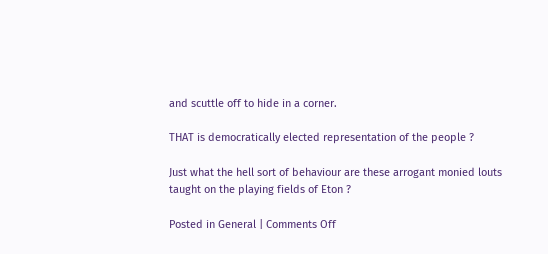and scuttle off to hide in a corner.

THAT is democratically elected representation of the people ?

Just what the hell sort of behaviour are these arrogant monied louts taught on the playing fields of Eton ?

Posted in General | Comments Off